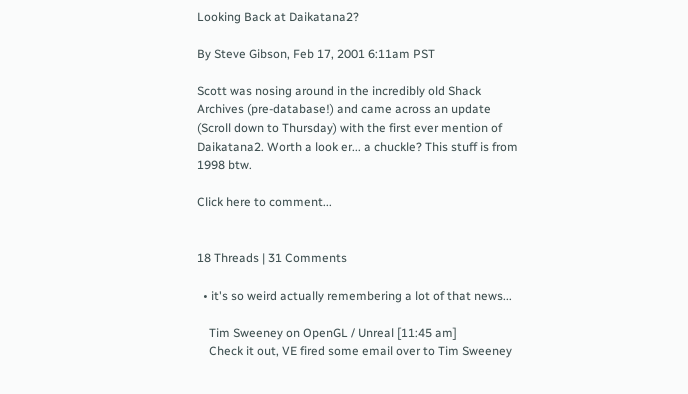Looking Back at Daikatana2?

By Steve Gibson, Feb 17, 2001 6:11am PST

Scott was nosing around in the incredibly old Shack Archives (pre-database!) and came across an update (Scroll down to Thursday) with the first ever mention of Daikatana2. Worth a look er... a chuckle? This stuff is from 1998 btw.

Click here to comment...


18 Threads | 31 Comments

  • it's so weird actually remembering a lot of that news...

    Tim Sweeney on OpenGL / Unreal [11:45 am]
    Check it out, VE fired some email over to Tim Sweeney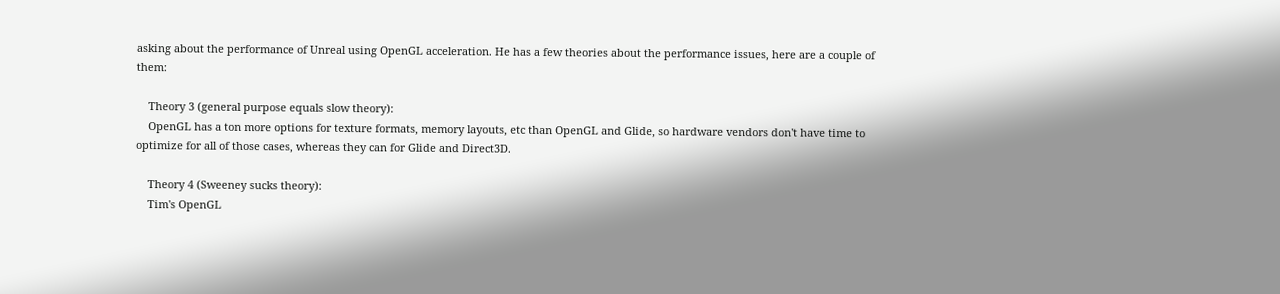asking about the performance of Unreal using OpenGL acceleration. He has a few theories about the performance issues, here are a couple of them:

    Theory 3 (general purpose equals slow theory):
    OpenGL has a ton more options for texture formats, memory layouts, etc than OpenGL and Glide, so hardware vendors don't have time to optimize for all of those cases, whereas they can for Glide and Direct3D.

    Theory 4 (Sweeney sucks theory):
    Tim's OpenGL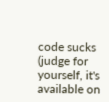code sucks (judge for yourself, it's available on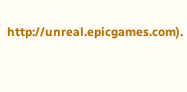http://unreal.epicgames.com).